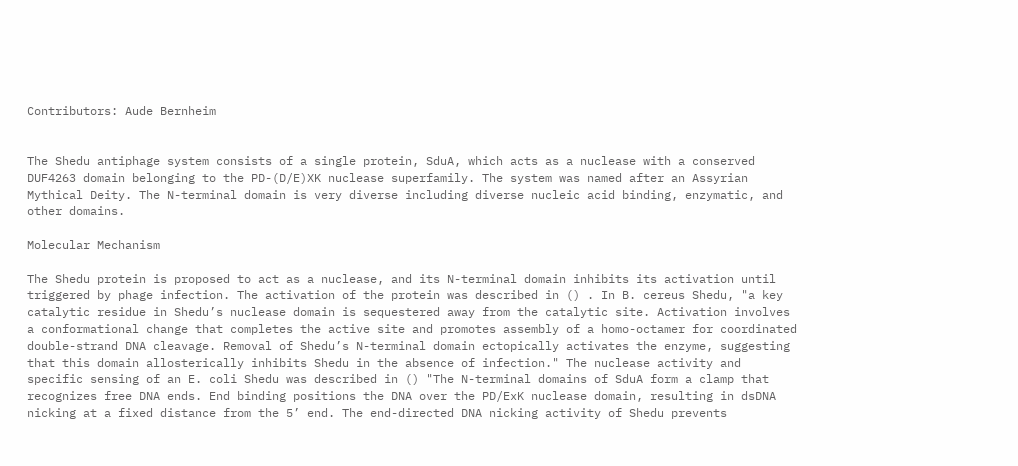Contributors: Aude Bernheim


The Shedu antiphage system consists of a single protein, SduA, which acts as a nuclease with a conserved DUF4263 domain belonging to the PD-(D/E)XK nuclease superfamily. The system was named after an Assyrian Mythical Deity. The N-terminal domain is very diverse including diverse nucleic acid binding, enzymatic, and other domains.

Molecular Mechanism

The Shedu protein is proposed to act as a nuclease, and its N-terminal domain inhibits its activation until triggered by phage infection. The activation of the protein was described in () . In B. cereus Shedu, "a key catalytic residue in Shedu’s nuclease domain is sequestered away from the catalytic site. Activation involves a conformational change that completes the active site and promotes assembly of a homo-octamer for coordinated double-strand DNA cleavage. Removal of Shedu’s N-terminal domain ectopically activates the enzyme, suggesting that this domain allosterically inhibits Shedu in the absence of infection." The nuclease activity and specific sensing of an E. coli Shedu was described in () "The N-terminal domains of SduA form a clamp that recognizes free DNA ends. End binding positions the DNA over the PD/ExK nuclease domain, resulting in dsDNA nicking at a fixed distance from the 5’ end. The end-directed DNA nicking activity of Shedu prevents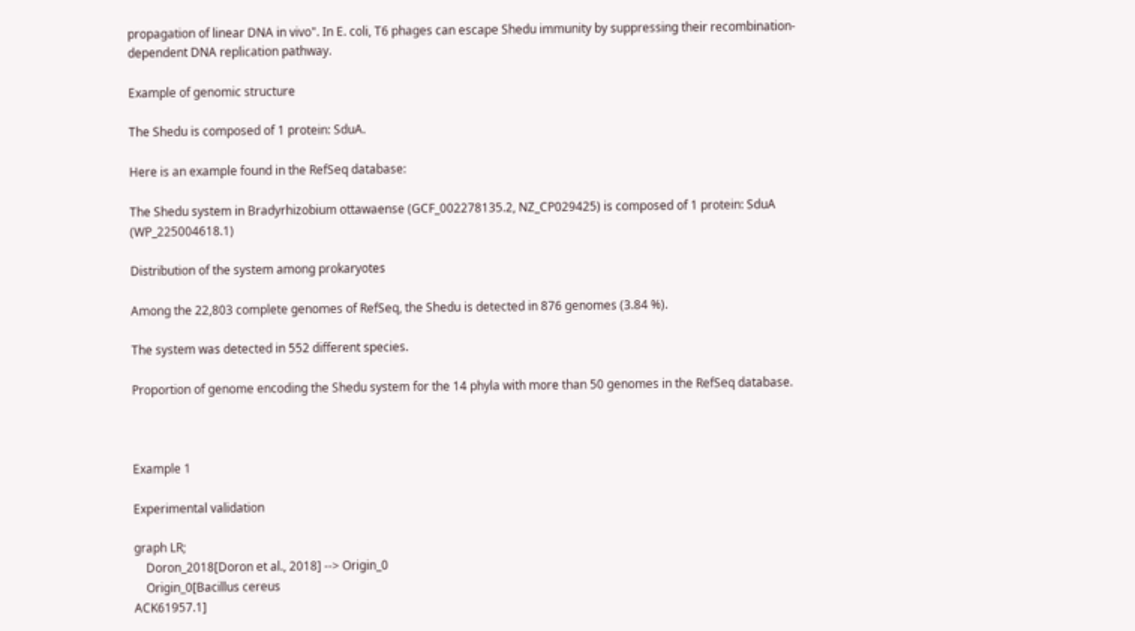propagation of linear DNA in vivo". In E. coli, T6 phages can escape Shedu immunity by suppressing their recombination-dependent DNA replication pathway.

Example of genomic structure

The Shedu is composed of 1 protein: SduA.

Here is an example found in the RefSeq database:

The Shedu system in Bradyrhizobium ottawaense (GCF_002278135.2, NZ_CP029425) is composed of 1 protein: SduA (WP_225004618.1)

Distribution of the system among prokaryotes

Among the 22,803 complete genomes of RefSeq, the Shedu is detected in 876 genomes (3.84 %).

The system was detected in 552 different species.

Proportion of genome encoding the Shedu system for the 14 phyla with more than 50 genomes in the RefSeq database.



Example 1

Experimental validation

graph LR;
    Doron_2018[Doron et al., 2018] --> Origin_0
    Origin_0[Bacillus cereus
ACK61957.1]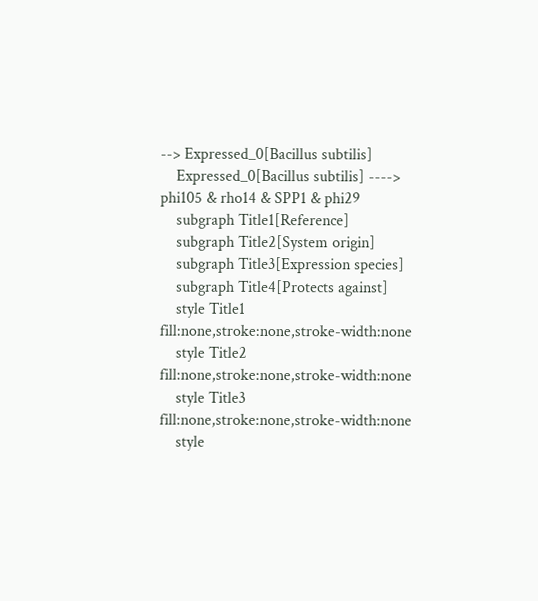--> Expressed_0[Bacillus subtilis]
    Expressed_0[Bacillus subtilis] ----> phi105 & rho14 & SPP1 & phi29
    subgraph Title1[Reference]
    subgraph Title2[System origin]
    subgraph Title3[Expression species]
    subgraph Title4[Protects against]
    style Title1 fill:none,stroke:none,stroke-width:none
    style Title2 fill:none,stroke:none,stroke-width:none
    style Title3 fill:none,stroke:none,stroke-width:none
    style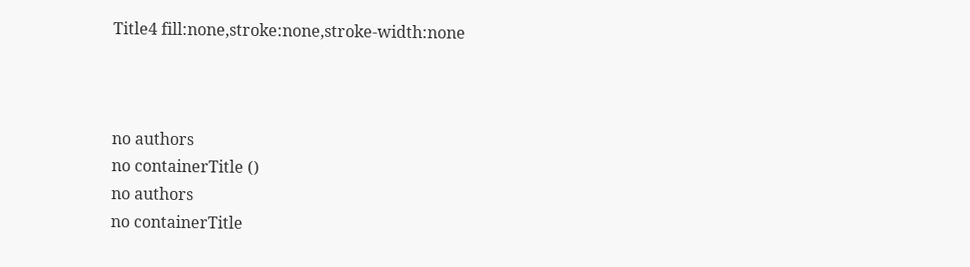Title4 fill:none,stroke:none,stroke-width:none



no authors
no containerTitle ()
no authors
no containerTitle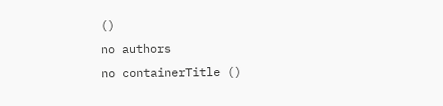()
no authors
no containerTitle ()